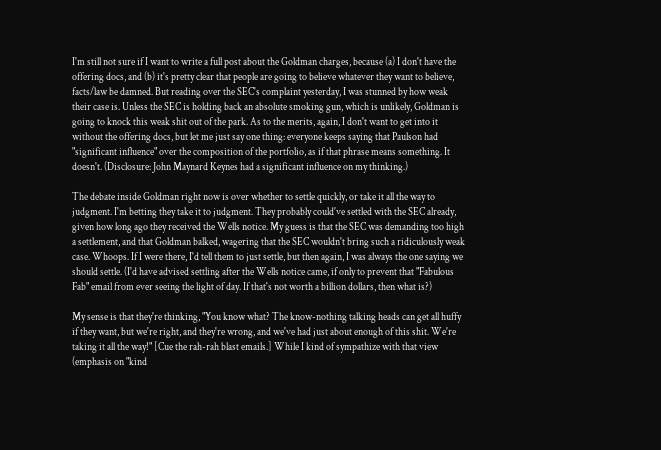I'm still not sure if I want to write a full post about the Goldman charges, because (a) I don't have the offering docs, and (b) it's pretty clear that people are going to believe whatever they want to believe, facts/law be damned. But reading over the SEC's complaint yesterday, I was stunned by how weak their case is. Unless the SEC is holding back an absolute smoking gun, which is unlikely, Goldman is going to knock this weak shit out of the park. As to the merits, again, I don't want to get into it without the offering docs, but let me just say one thing: everyone keeps saying that Paulson had "significant influence" over the composition of the portfolio, as if that phrase means something. It doesn't. (Disclosure: John Maynard Keynes had a significant influence on my thinking.)

The debate inside Goldman right now is over whether to settle quickly, or take it all the way to judgment. I'm betting they take it to judgment. They probably could've settled with the SEC already, given how long ago they received the Wells notice. My guess is that the SEC was demanding too high a settlement, and that Goldman balked, wagering that the SEC wouldn't bring such a ridiculously weak case. Whoops. If I were there, I'd tell them to just settle, but then again, I was always the one saying we should settle. (I'd have advised settling after the Wells notice came, if only to prevent that "Fabulous Fab" email from ever seeing the light of day. If that's not worth a billion dollars, then what is?)

My sense is that they're thinking, "You know what? The know-nothing talking heads can get all huffy if they want, but we're right, and they're wrong, and we've had just about enough of this shit. We're taking it all the way!" [Cue the rah-rah blast emails.] While I kind of sympathize with that view (emphasis on "kind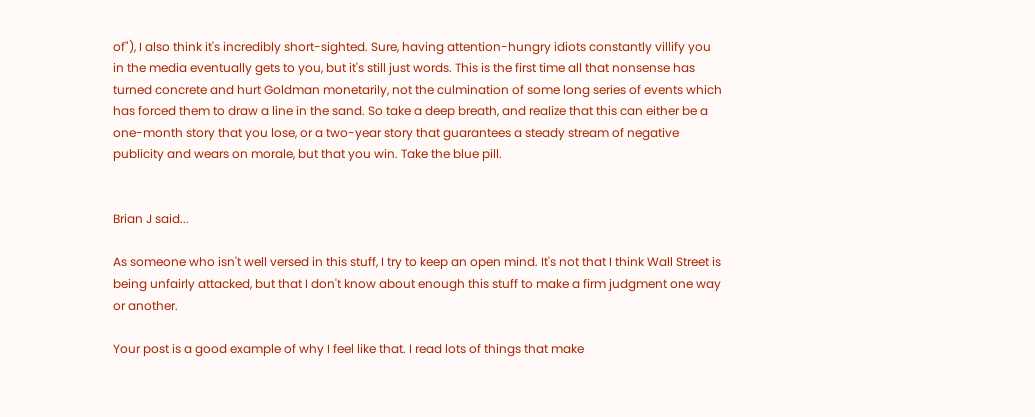of"), I also think it's incredibly short-sighted. Sure, having attention-hungry idiots constantly villify you in the media eventually gets to you, but it's still just words. This is the first time all that nonsense has turned concrete and hurt Goldman monetarily, not the culmination of some long series of events which has forced them to draw a line in the sand. So take a deep breath, and realize that this can either be a one-month story that you lose, or a two-year story that guarantees a steady stream of negative publicity and wears on morale, but that you win. Take the blue pill.


Brian J said...

As someone who isn't well versed in this stuff, I try to keep an open mind. It's not that I think Wall Street is being unfairly attacked, but that I don't know about enough this stuff to make a firm judgment one way or another.

Your post is a good example of why I feel like that. I read lots of things that make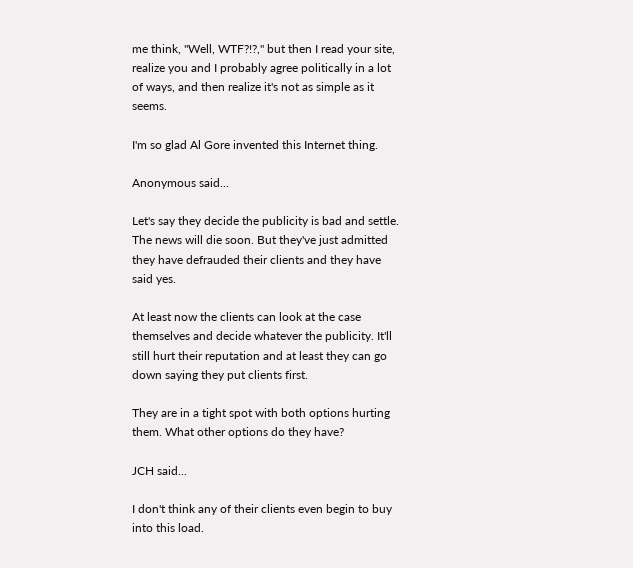me think, "Well, WTF?!?," but then I read your site, realize you and I probably agree politically in a lot of ways, and then realize it's not as simple as it seems.

I'm so glad Al Gore invented this Internet thing.

Anonymous said...

Let's say they decide the publicity is bad and settle. The news will die soon. But they've just admitted they have defrauded their clients and they have said yes.

At least now the clients can look at the case themselves and decide whatever the publicity. It'll still hurt their reputation and at least they can go down saying they put clients first.

They are in a tight spot with both options hurting them. What other options do they have?

JCH said...

I don't think any of their clients even begin to buy into this load.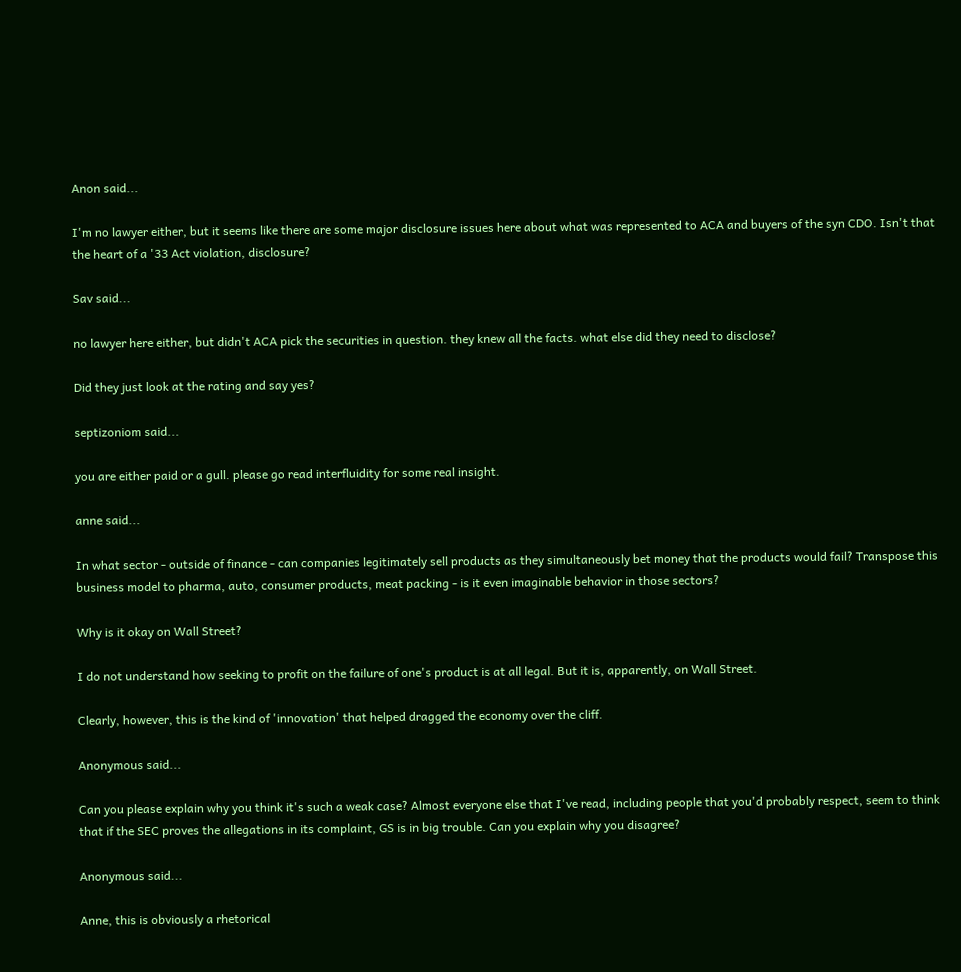Anon said...

I'm no lawyer either, but it seems like there are some major disclosure issues here about what was represented to ACA and buyers of the syn CDO. Isn't that the heart of a '33 Act violation, disclosure?

Sav said...

no lawyer here either, but didn't ACA pick the securities in question. they knew all the facts. what else did they need to disclose?

Did they just look at the rating and say yes?

septizoniom said...

you are either paid or a gull. please go read interfluidity for some real insight.

anne said...

In what sector - outside of finance - can companies legitimately sell products as they simultaneously bet money that the products would fail? Transpose this business model to pharma, auto, consumer products, meat packing - is it even imaginable behavior in those sectors?

Why is it okay on Wall Street?

I do not understand how seeking to profit on the failure of one's product is at all legal. But it is, apparently, on Wall Street.

Clearly, however, this is the kind of 'innovation' that helped dragged the economy over the cliff.

Anonymous said...

Can you please explain why you think it's such a weak case? Almost everyone else that I've read, including people that you'd probably respect, seem to think that if the SEC proves the allegations in its complaint, GS is in big trouble. Can you explain why you disagree?

Anonymous said...

Anne, this is obviously a rhetorical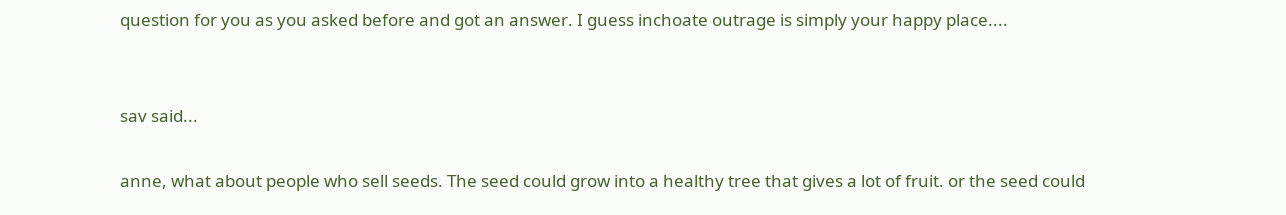question for you as you asked before and got an answer. I guess inchoate outrage is simply your happy place....


sav said...

anne, what about people who sell seeds. The seed could grow into a healthy tree that gives a lot of fruit. or the seed could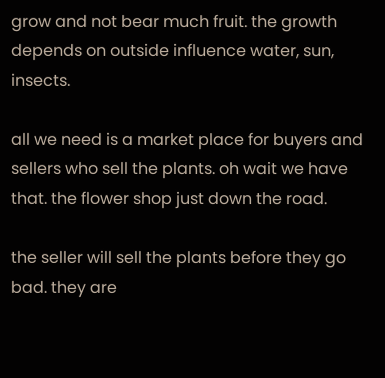grow and not bear much fruit. the growth depends on outside influence water, sun, insects.

all we need is a market place for buyers and sellers who sell the plants. oh wait we have that. the flower shop just down the road.

the seller will sell the plants before they go bad. they are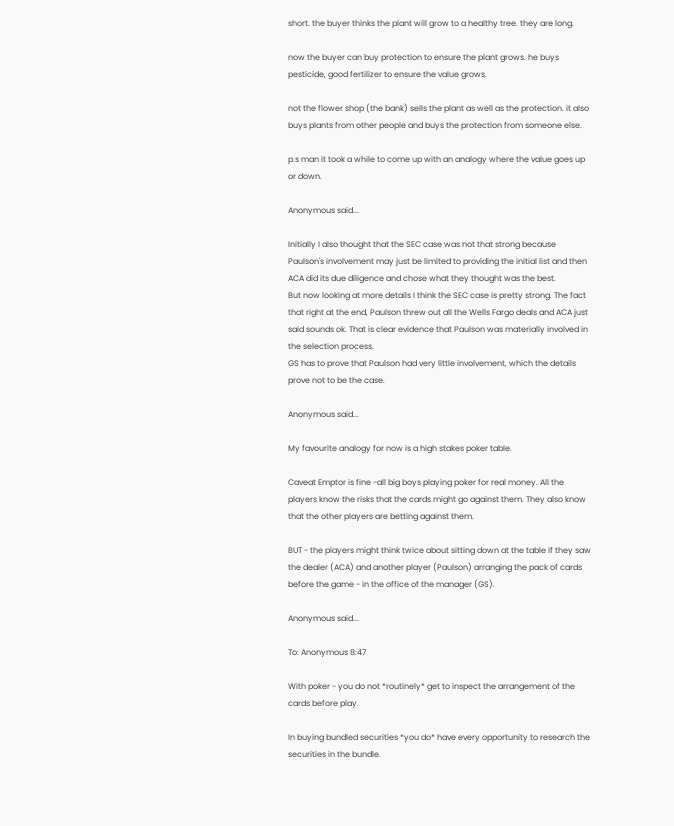short. the buyer thinks the plant will grow to a healthy tree. they are long.

now the buyer can buy protection to ensure the plant grows. he buys pesticide, good fertilizer to ensure the value grows.

not the flower shop (the bank) sells the plant as well as the protection. it also buys plants from other people and buys the protection from someone else.

p.s man it took a while to come up with an analogy where the value goes up or down.

Anonymous said...

Initially I also thought that the SEC case was not that strong because Paulson's involvement may just be limited to providing the initial list and then ACA did its due diligence and chose what they thought was the best.
But now looking at more details I think the SEC case is pretty strong. The fact that right at the end, Paulson threw out all the Wells Fargo deals and ACA just said sounds ok. That is clear evidence that Paulson was materially involved in the selection process.
GS has to prove that Paulson had very little involvement, which the details prove not to be the case.

Anonymous said...

My favourite analogy for now is a high stakes poker table.

Caveat Emptor is fine -all big boys playing poker for real money. All the players know the risks that the cards might go against them. They also know that the other players are betting against them.

BUT - the players might think twice about sitting down at the table if they saw the dealer (ACA) and another player (Paulson) arranging the pack of cards before the game - in the office of the manager (GS).

Anonymous said...

To: Anonymous 8:47

With poker - you do not *routinely* get to inspect the arrangement of the cards before play.

In buying bundled securities *you do* have every opportunity to research the securities in the bundle.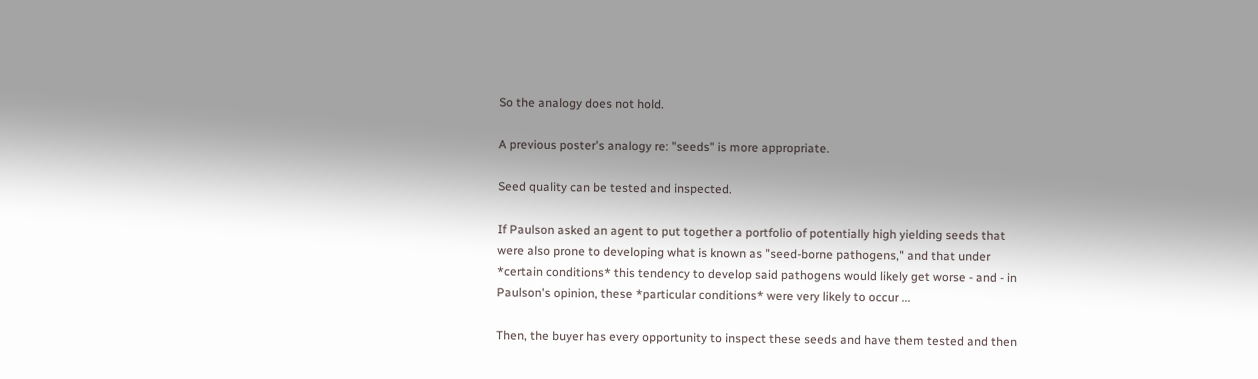So the analogy does not hold.

A previous poster's analogy re: "seeds" is more appropriate.

Seed quality can be tested and inspected.

If Paulson asked an agent to put together a portfolio of potentially high yielding seeds that were also prone to developing what is known as "seed-borne pathogens," and that under *certain conditions* this tendency to develop said pathogens would likely get worse - and - in Paulson's opinion, these *particular conditions* were very likely to occur ...

Then, the buyer has every opportunity to inspect these seeds and have them tested and then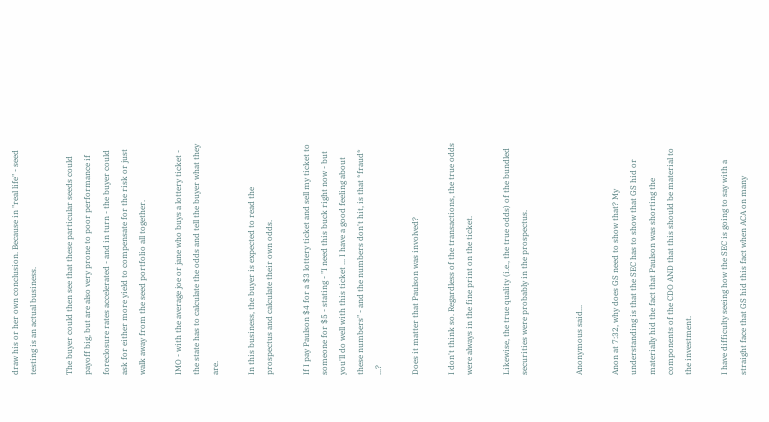draw his or her own conclusion. Because in "real life" - seed testing is an actual business.

The buyer could then see that these particular seeds could payoff big, but are also very prone to poor performance if foreclosure rates accelerated - and in turn - the buyer could ask for either more yield to compensate for the risk or just walk away from the seed portfolio all together.

IMO - with the average joe or jane who buys a lottery ticket - the state has to calculate the odds and tell the buyer what they are.

In this business, the buyer is expected to read the prospectus and calculate their own odds.

If I pay Paulson $4 for a $3 lottery ticket and sell my ticket to someone for $5 - stating - "I need this buck right now - but you'll do well with this ticket ... I have a good feeling about these numbers" - and the numbers don't hit, is that *fraud* ...?

Does it matter that Paulson was involved?

I don't think so. Regardless of the transactions, the true odds were always in the fine print on the ticket.

Likewise, the true quality (i.e., the true odds) of the bundled securities were probably in the prospectus.


Anonymous said...

Anon at 7:32, why does GS need to show that? My understanding is that the SEC has to show that GS hid or materially hid the fact that Paulson was shorting the components of the CDO AND that this should be material to the investment.

I have difficulty seeing how the SEC is going to say with a straight face that GS hid this fact when ACA on many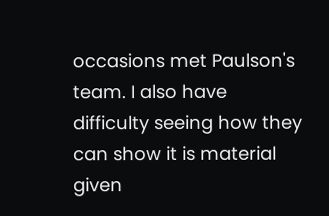occasions met Paulson's team. I also have difficulty seeing how they can show it is material given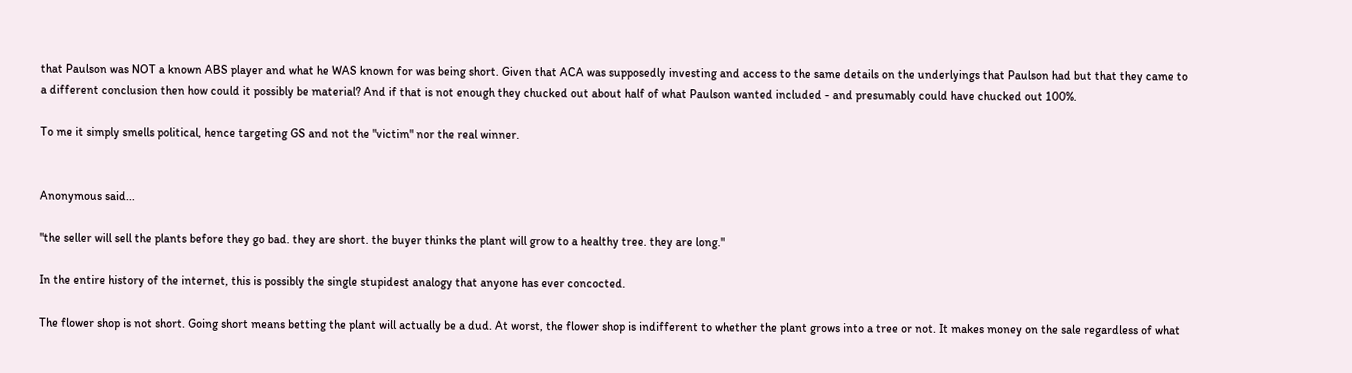that Paulson was NOT a known ABS player and what he WAS known for was being short. Given that ACA was supposedly investing and access to the same details on the underlyings that Paulson had but that they came to a different conclusion then how could it possibly be material? And if that is not enough they chucked out about half of what Paulson wanted included - and presumably could have chucked out 100%.

To me it simply smells political, hence targeting GS and not the "victim" nor the real winner.


Anonymous said...

"the seller will sell the plants before they go bad. they are short. the buyer thinks the plant will grow to a healthy tree. they are long."

In the entire history of the internet, this is possibly the single stupidest analogy that anyone has ever concocted.

The flower shop is not short. Going short means betting the plant will actually be a dud. At worst, the flower shop is indifferent to whether the plant grows into a tree or not. It makes money on the sale regardless of what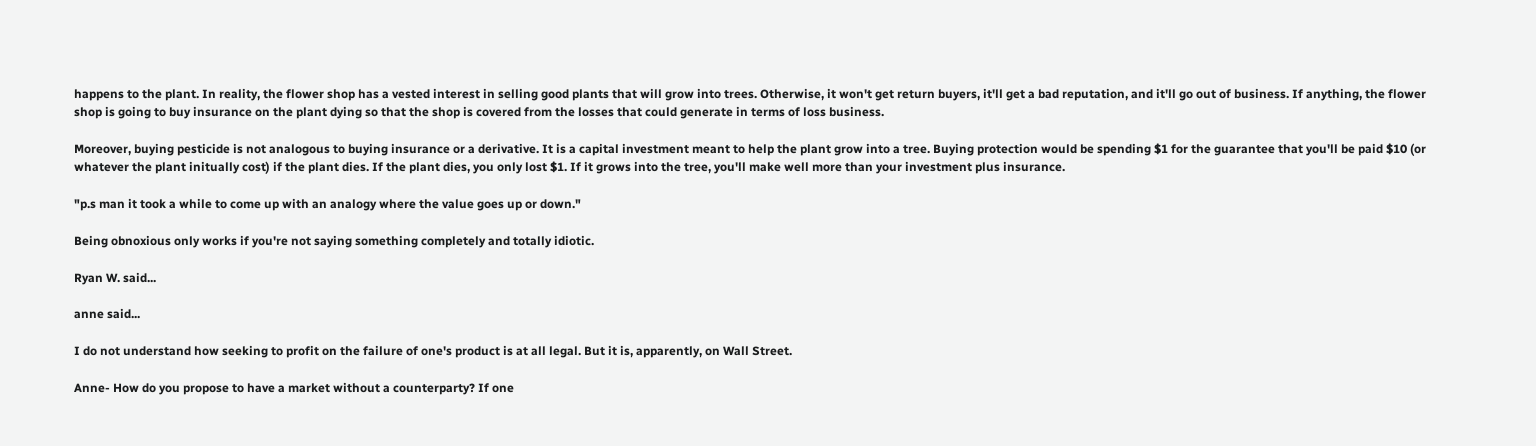happens to the plant. In reality, the flower shop has a vested interest in selling good plants that will grow into trees. Otherwise, it won't get return buyers, it'll get a bad reputation, and it'll go out of business. If anything, the flower shop is going to buy insurance on the plant dying so that the shop is covered from the losses that could generate in terms of loss business.

Moreover, buying pesticide is not analogous to buying insurance or a derivative. It is a capital investment meant to help the plant grow into a tree. Buying protection would be spending $1 for the guarantee that you'll be paid $10 (or whatever the plant initually cost) if the plant dies. If the plant dies, you only lost $1. If it grows into the tree, you'll make well more than your investment plus insurance.

"p.s man it took a while to come up with an analogy where the value goes up or down."

Being obnoxious only works if you're not saying something completely and totally idiotic.

Ryan W. said...

anne said...

I do not understand how seeking to profit on the failure of one's product is at all legal. But it is, apparently, on Wall Street.

Anne- How do you propose to have a market without a counterparty? If one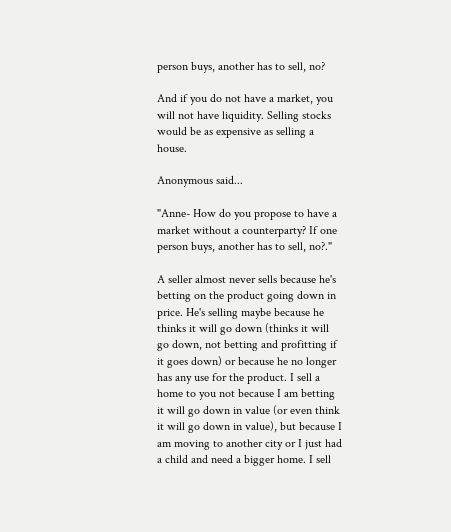person buys, another has to sell, no?

And if you do not have a market, you will not have liquidity. Selling stocks would be as expensive as selling a house.

Anonymous said...

"Anne- How do you propose to have a market without a counterparty? If one person buys, another has to sell, no?."

A seller almost never sells because he's betting on the product going down in price. He's selling maybe because he thinks it will go down (thinks it will go down, not betting and profitting if it goes down) or because he no longer has any use for the product. I sell a home to you not because I am betting it will go down in value (or even think it will go down in value), but because I am moving to another city or I just had a child and need a bigger home. I sell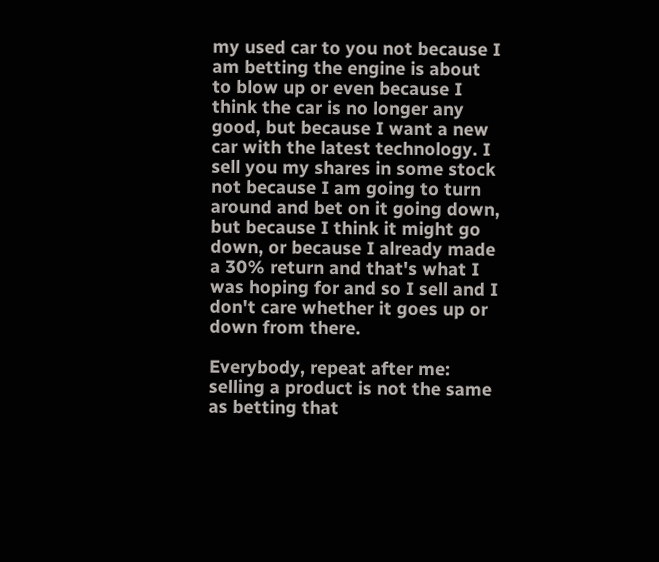my used car to you not because I am betting the engine is about to blow up or even because I think the car is no longer any good, but because I want a new car with the latest technology. I sell you my shares in some stock not because I am going to turn around and bet on it going down, but because I think it might go down, or because I already made a 30% return and that's what I was hoping for and so I sell and I don't care whether it goes up or down from there.

Everybody, repeat after me: selling a product is not the same as betting that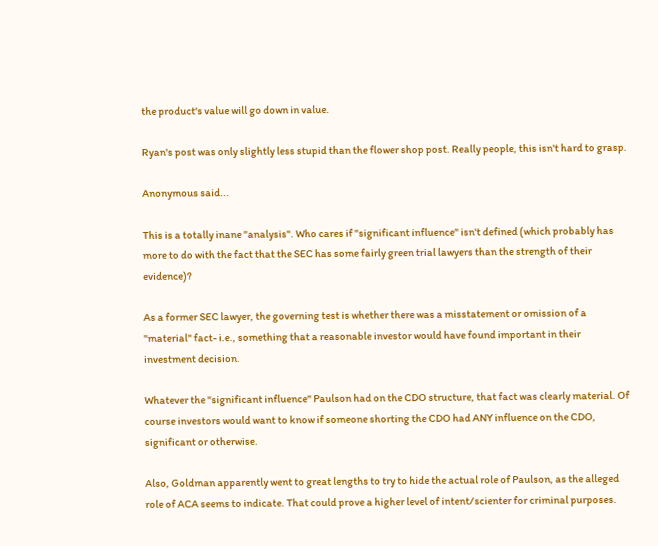the product's value will go down in value.

Ryan's post was only slightly less stupid than the flower shop post. Really people, this isn't hard to grasp.

Anonymous said...

This is a totally inane "analysis". Who cares if "significant influence" isn't defined (which probably has more to do with the fact that the SEC has some fairly green trial lawyers than the strength of their evidence)?

As a former SEC lawyer, the governing test is whether there was a misstatement or omission of a "material" fact- i.e., something that a reasonable investor would have found important in their investment decision.

Whatever the "significant influence" Paulson had on the CDO structure, that fact was clearly material. Of course investors would want to know if someone shorting the CDO had ANY influence on the CDO, significant or otherwise.

Also, Goldman apparently went to great lengths to try to hide the actual role of Paulson, as the alleged role of ACA seems to indicate. That could prove a higher level of intent/scienter for criminal purposes.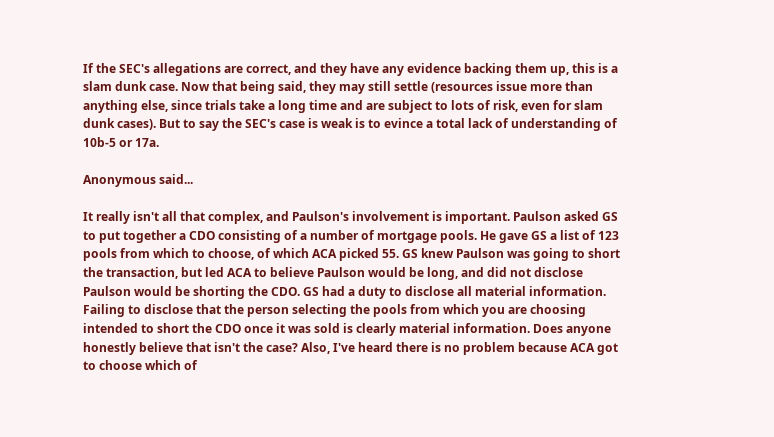If the SEC's allegations are correct, and they have any evidence backing them up, this is a slam dunk case. Now that being said, they may still settle (resources issue more than anything else, since trials take a long time and are subject to lots of risk, even for slam dunk cases). But to say the SEC's case is weak is to evince a total lack of understanding of 10b-5 or 17a.

Anonymous said...

It really isn't all that complex, and Paulson's involvement is important. Paulson asked GS to put together a CDO consisting of a number of mortgage pools. He gave GS a list of 123 pools from which to choose, of which ACA picked 55. GS knew Paulson was going to short the transaction, but led ACA to believe Paulson would be long, and did not disclose Paulson would be shorting the CDO. GS had a duty to disclose all material information. Failing to disclose that the person selecting the pools from which you are choosing intended to short the CDO once it was sold is clearly material information. Does anyone honestly believe that isn't the case? Also, I've heard there is no problem because ACA got to choose which of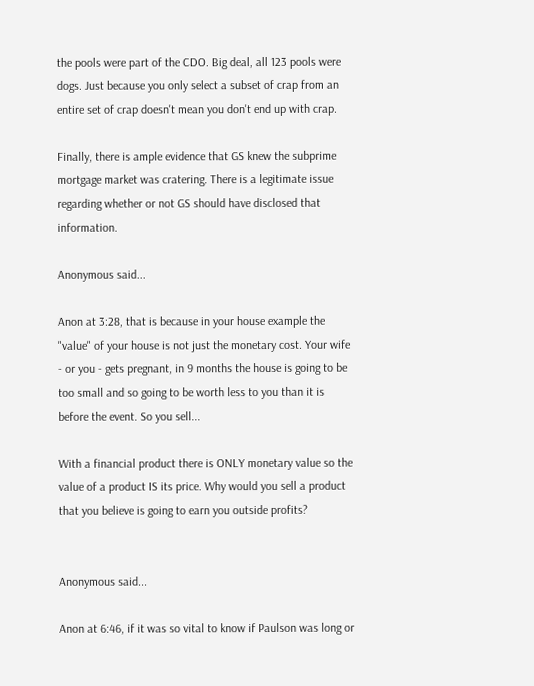the pools were part of the CDO. Big deal, all 123 pools were dogs. Just because you only select a subset of crap from an entire set of crap doesn't mean you don't end up with crap.

Finally, there is ample evidence that GS knew the subprime mortgage market was cratering. There is a legitimate issue regarding whether or not GS should have disclosed that information.

Anonymous said...

Anon at 3:28, that is because in your house example the "value" of your house is not just the monetary cost. Your wife - or you - gets pregnant, in 9 months the house is going to be too small and so going to be worth less to you than it is before the event. So you sell...

With a financial product there is ONLY monetary value so the value of a product IS its price. Why would you sell a product that you believe is going to earn you outside profits?


Anonymous said...

Anon at 6:46, if it was so vital to know if Paulson was long or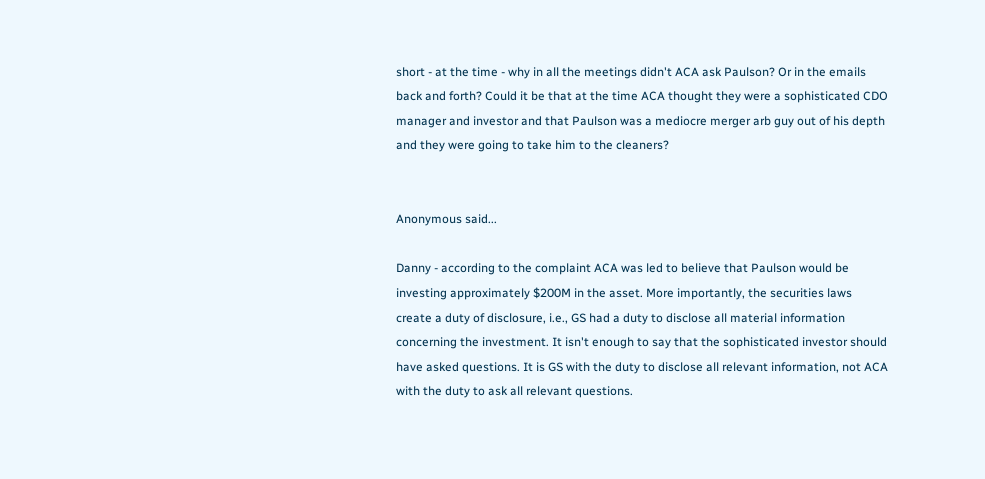short - at the time - why in all the meetings didn't ACA ask Paulson? Or in the emails back and forth? Could it be that at the time ACA thought they were a sophisticated CDO manager and investor and that Paulson was a mediocre merger arb guy out of his depth and they were going to take him to the cleaners?


Anonymous said...

Danny - according to the complaint ACA was led to believe that Paulson would be investing approximately $200M in the asset. More importantly, the securities laws create a duty of disclosure, i.e., GS had a duty to disclose all material information concerning the investment. It isn't enough to say that the sophisticated investor should have asked questions. It is GS with the duty to disclose all relevant information, not ACA with the duty to ask all relevant questions.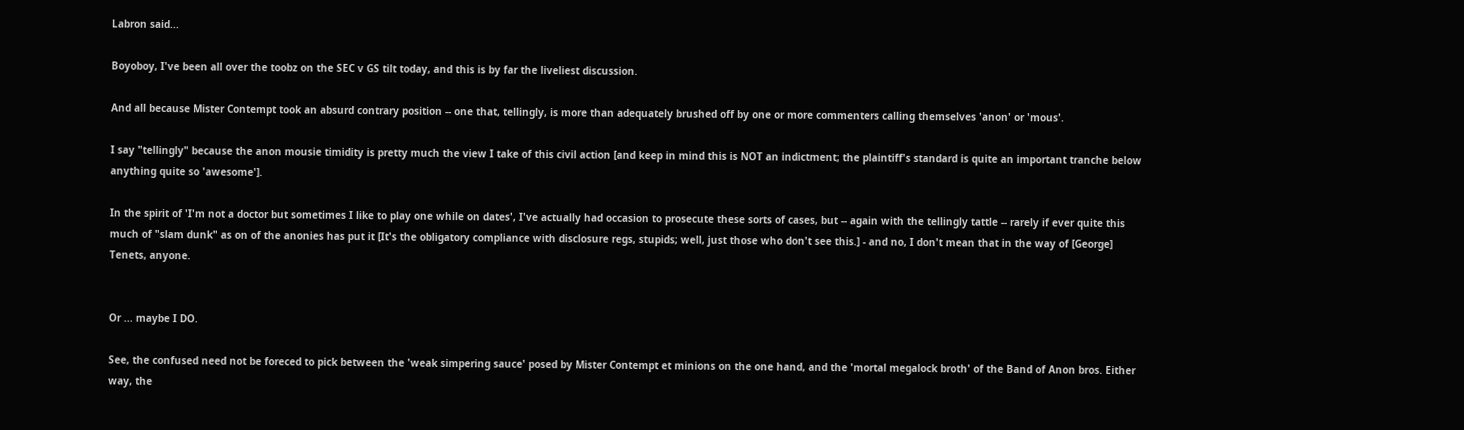Labron said...

Boyoboy, I've been all over the toobz on the SEC v GS tilt today, and this is by far the liveliest discussion.

And all because Mister Contempt took an absurd contrary position -- one that, tellingly, is more than adequately brushed off by one or more commenters calling themselves 'anon' or 'mous'.

I say "tellingly" because the anon mousie timidity is pretty much the view I take of this civil action [and keep in mind this is NOT an indictment; the plaintiff's standard is quite an important tranche below anything quite so 'awesome'].

In the spirit of 'I'm not a doctor but sometimes I like to play one while on dates', I've actually had occasion to prosecute these sorts of cases, but -- again with the tellingly tattle -- rarely if ever quite this much of "slam dunk" as on of the anonies has put it [It's the obligatory compliance with disclosure regs, stupids; well, just those who don't see this.] - and no, I don't mean that in the way of [George] Tenets, anyone.


Or ... maybe I DO.

See, the confused need not be foreced to pick between the 'weak simpering sauce' posed by Mister Contempt et minions on the one hand, and the 'mortal megalock broth' of the Band of Anon bros. Either way, the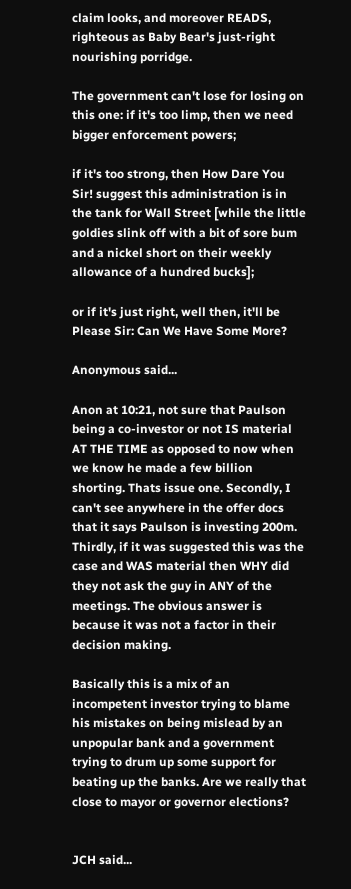claim looks, and moreover READS, righteous as Baby Bear's just-right nourishing porridge.

The government can't lose for losing on this one: if it's too limp, then we need bigger enforcement powers;

if it's too strong, then How Dare You Sir! suggest this administration is in the tank for Wall Street [while the little goldies slink off with a bit of sore bum and a nickel short on their weekly allowance of a hundred bucks];

or if it's just right, well then, it'll be
Please Sir: Can We Have Some More?

Anonymous said...

Anon at 10:21, not sure that Paulson being a co-investor or not IS material AT THE TIME as opposed to now when we know he made a few billion shorting. Thats issue one. Secondly, I can't see anywhere in the offer docs that it says Paulson is investing 200m. Thirdly, if it was suggested this was the case and WAS material then WHY did they not ask the guy in ANY of the meetings. The obvious answer is because it was not a factor in their decision making.

Basically this is a mix of an incompetent investor trying to blame his mistakes on being mislead by an unpopular bank and a government trying to drum up some support for beating up the banks. Are we really that close to mayor or governor elections?


JCH said...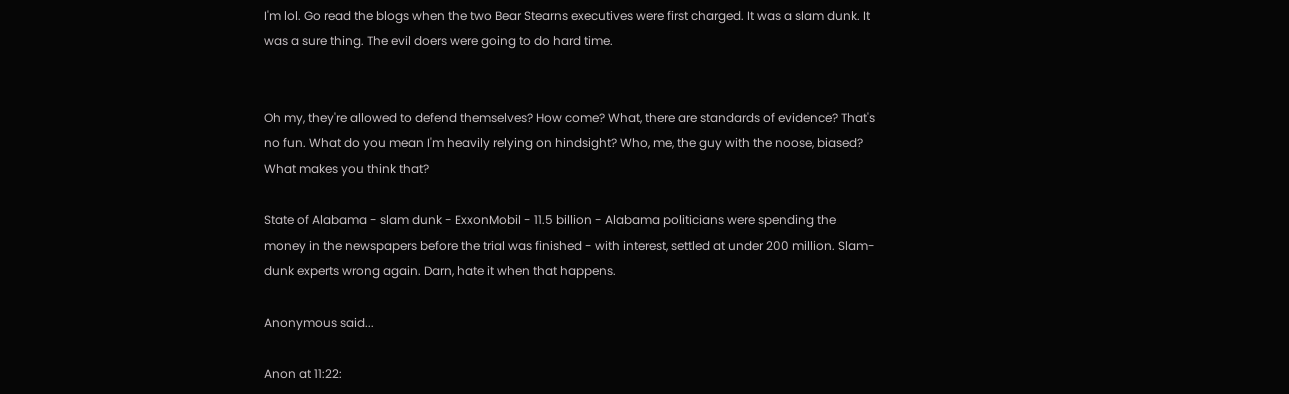I'm lol. Go read the blogs when the two Bear Stearns executives were first charged. It was a slam dunk. It was a sure thing. The evil doers were going to do hard time.


Oh my, they're allowed to defend themselves? How come? What, there are standards of evidence? That's no fun. What do you mean I'm heavily relying on hindsight? Who, me, the guy with the noose, biased? What makes you think that?

State of Alabama - slam dunk - ExxonMobil - 11.5 billion - Alabama politicians were spending the money in the newspapers before the trial was finished - with interest, settled at under 200 million. Slam-dunk experts wrong again. Darn, hate it when that happens.

Anonymous said...

Anon at 11:22: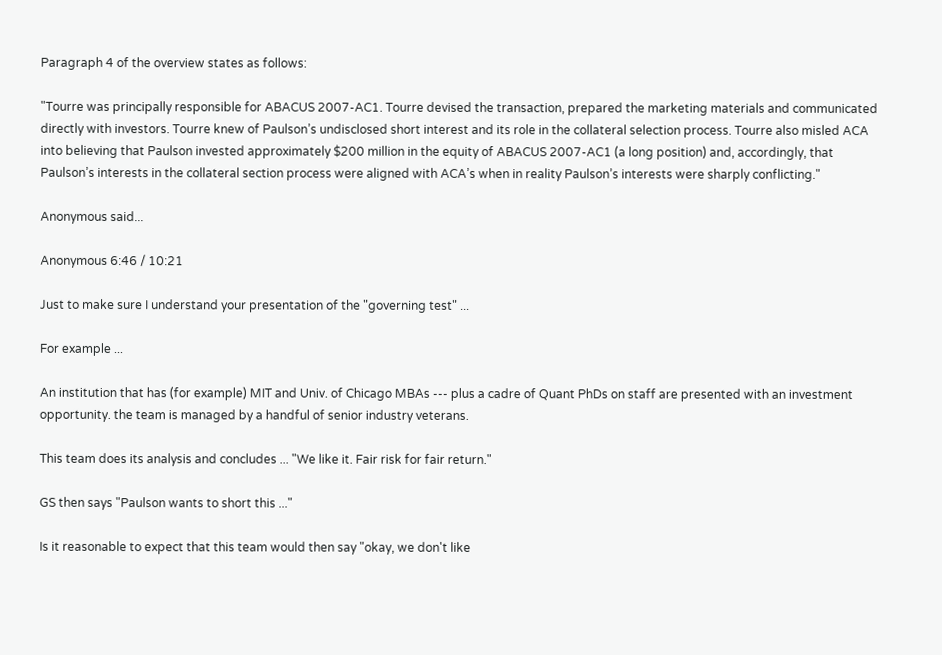Paragraph 4 of the overview states as follows:

"Tourre was principally responsible for ABACUS 2007-AC1. Tourre devised the transaction, prepared the marketing materials and communicated directly with investors. Tourre knew of Paulson’s undisclosed short interest and its role in the collateral selection process. Tourre also misled ACA into believing that Paulson invested approximately $200 million in the equity of ABACUS 2007-AC1 (a long position) and, accordingly, that Paulson’s interests in the collateral section process were aligned with ACA’s when in reality Paulson’s interests were sharply conflicting."

Anonymous said...

Anonymous 6:46 / 10:21

Just to make sure I understand your presentation of the "governing test" ...

For example ...

An institution that has (for example) MIT and Univ. of Chicago MBAs --- plus a cadre of Quant PhDs on staff are presented with an investment opportunity. the team is managed by a handful of senior industry veterans.

This team does its analysis and concludes ... "We like it. Fair risk for fair return."

GS then says "Paulson wants to short this ..."

Is it reasonable to expect that this team would then say "okay, we don't like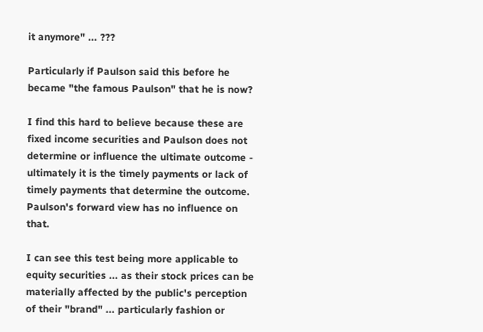it anymore" ... ???

Particularly if Paulson said this before he became "the famous Paulson" that he is now?

I find this hard to believe because these are fixed income securities and Paulson does not determine or influence the ultimate outcome - ultimately it is the timely payments or lack of timely payments that determine the outcome. Paulson's forward view has no influence on that.

I can see this test being more applicable to equity securities ... as their stock prices can be materially affected by the public's perception of their "brand" ... particularly fashion or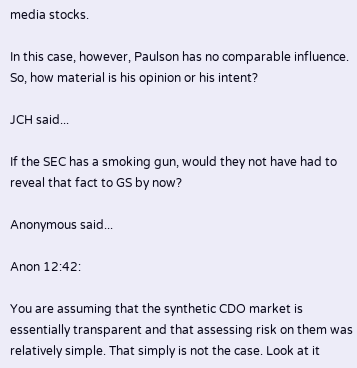media stocks.

In this case, however, Paulson has no comparable influence. So, how material is his opinion or his intent?

JCH said...

If the SEC has a smoking gun, would they not have had to reveal that fact to GS by now?

Anonymous said...

Anon 12:42:

You are assuming that the synthetic CDO market is essentially transparent and that assessing risk on them was relatively simple. That simply is not the case. Look at it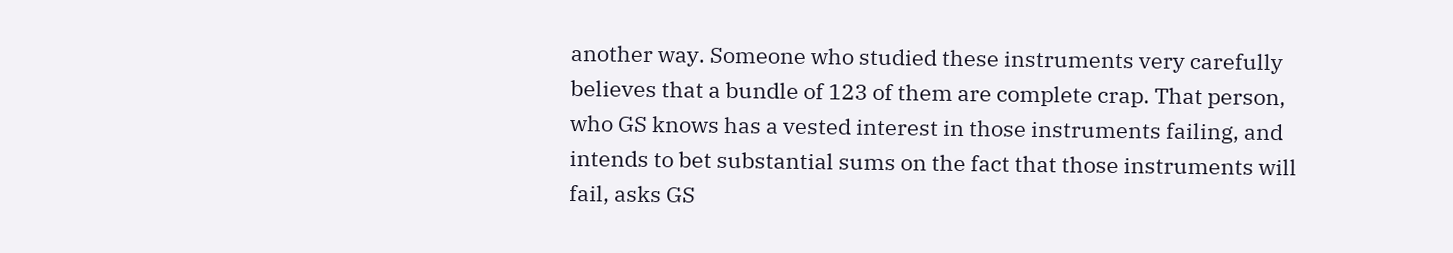another way. Someone who studied these instruments very carefully believes that a bundle of 123 of them are complete crap. That person, who GS knows has a vested interest in those instruments failing, and intends to bet substantial sums on the fact that those instruments will fail, asks GS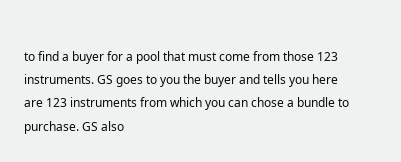to find a buyer for a pool that must come from those 123 instruments. GS goes to you the buyer and tells you here are 123 instruments from which you can chose a bundle to purchase. GS also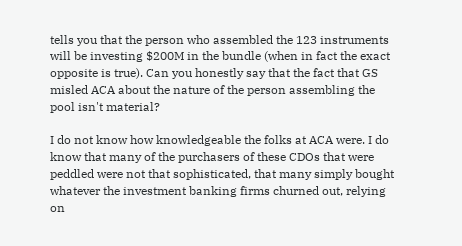tells you that the person who assembled the 123 instruments will be investing $200M in the bundle (when in fact the exact opposite is true). Can you honestly say that the fact that GS misled ACA about the nature of the person assembling the pool isn't material?

I do not know how knowledgeable the folks at ACA were. I do know that many of the purchasers of these CDOs that were peddled were not that sophisticated, that many simply bought whatever the investment banking firms churned out, relying on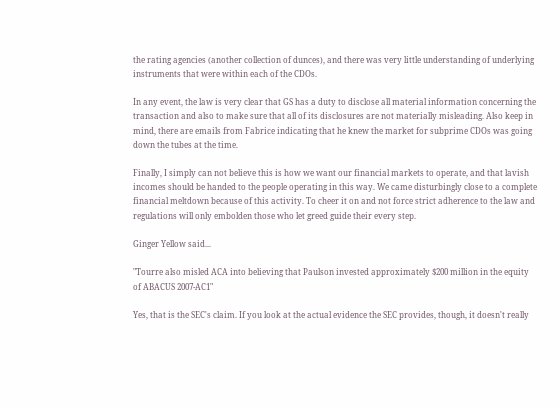the rating agencies (another collection of dunces), and there was very little understanding of underlying instruments that were within each of the CDOs.

In any event, the law is very clear that GS has a duty to disclose all material information concerning the transaction and also to make sure that all of its disclosures are not materially misleading. Also keep in mind, there are emails from Fabrice indicating that he knew the market for subprime CDOs was going down the tubes at the time.

Finally, I simply can not believe this is how we want our financial markets to operate, and that lavish incomes should be handed to the people operating in this way. We came disturbingly close to a complete financial meltdown because of this activity. To cheer it on and not force strict adherence to the law and regulations will only embolden those who let greed guide their every step.

Ginger Yellow said...

"Tourre also misled ACA into believing that Paulson invested approximately $200 million in the equity of ABACUS 2007-AC1"

Yes, that is the SEC's claim. If you look at the actual evidence the SEC provides, though, it doesn't really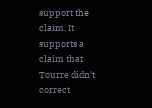support the claim. It supports a claim that Tourre didn't correct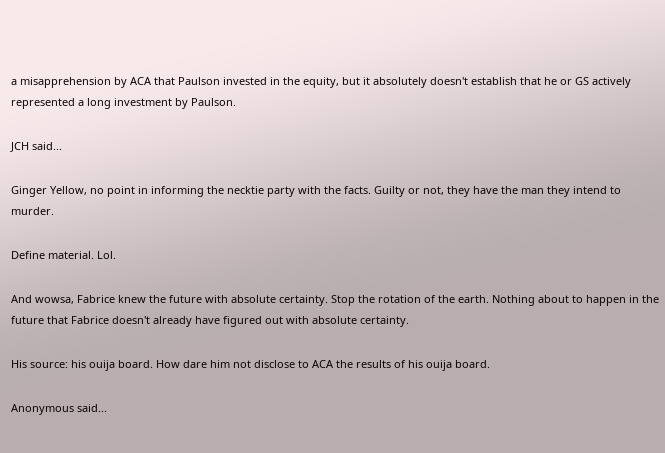a misapprehension by ACA that Paulson invested in the equity, but it absolutely doesn't establish that he or GS actively represented a long investment by Paulson.

JCH said...

Ginger Yellow, no point in informing the necktie party with the facts. Guilty or not, they have the man they intend to murder.

Define material. Lol.

And wowsa, Fabrice knew the future with absolute certainty. Stop the rotation of the earth. Nothing about to happen in the future that Fabrice doesn't already have figured out with absolute certainty.

His source: his ouija board. How dare him not disclose to ACA the results of his ouija board.

Anonymous said...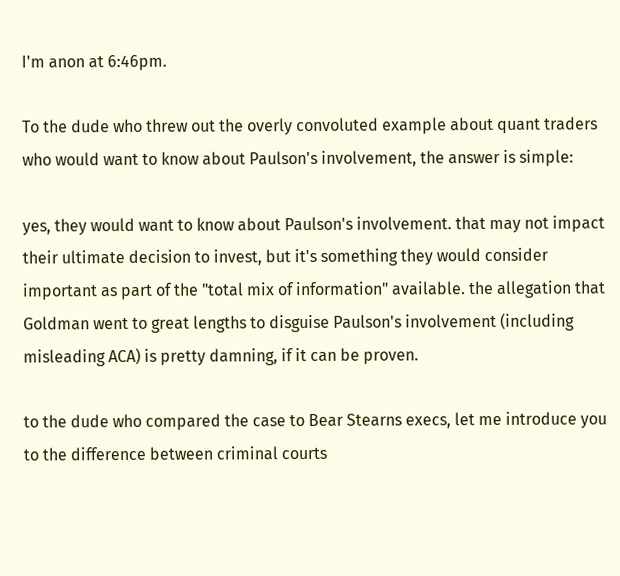I'm anon at 6:46pm.

To the dude who threw out the overly convoluted example about quant traders who would want to know about Paulson's involvement, the answer is simple:

yes, they would want to know about Paulson's involvement. that may not impact their ultimate decision to invest, but it's something they would consider important as part of the "total mix of information" available. the allegation that Goldman went to great lengths to disguise Paulson's involvement (including misleading ACA) is pretty damning, if it can be proven.

to the dude who compared the case to Bear Stearns execs, let me introduce you to the difference between criminal courts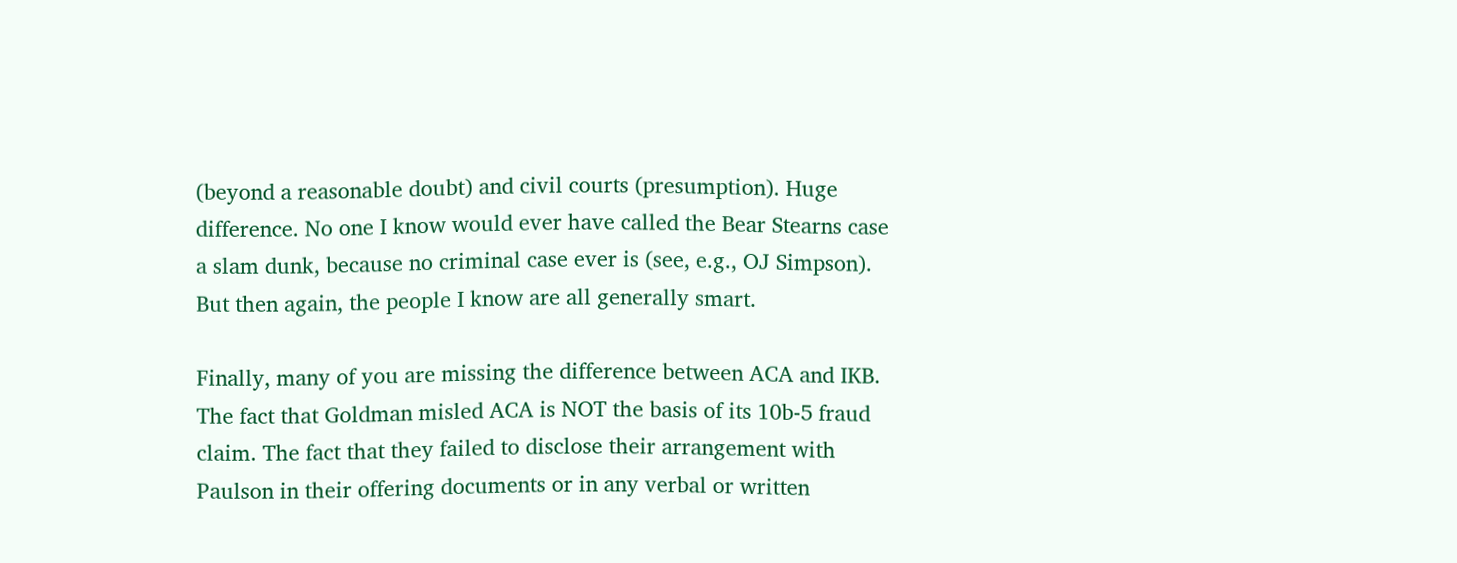(beyond a reasonable doubt) and civil courts (presumption). Huge difference. No one I know would ever have called the Bear Stearns case a slam dunk, because no criminal case ever is (see, e.g., OJ Simpson). But then again, the people I know are all generally smart.

Finally, many of you are missing the difference between ACA and IKB. The fact that Goldman misled ACA is NOT the basis of its 10b-5 fraud claim. The fact that they failed to disclose their arrangement with Paulson in their offering documents or in any verbal or written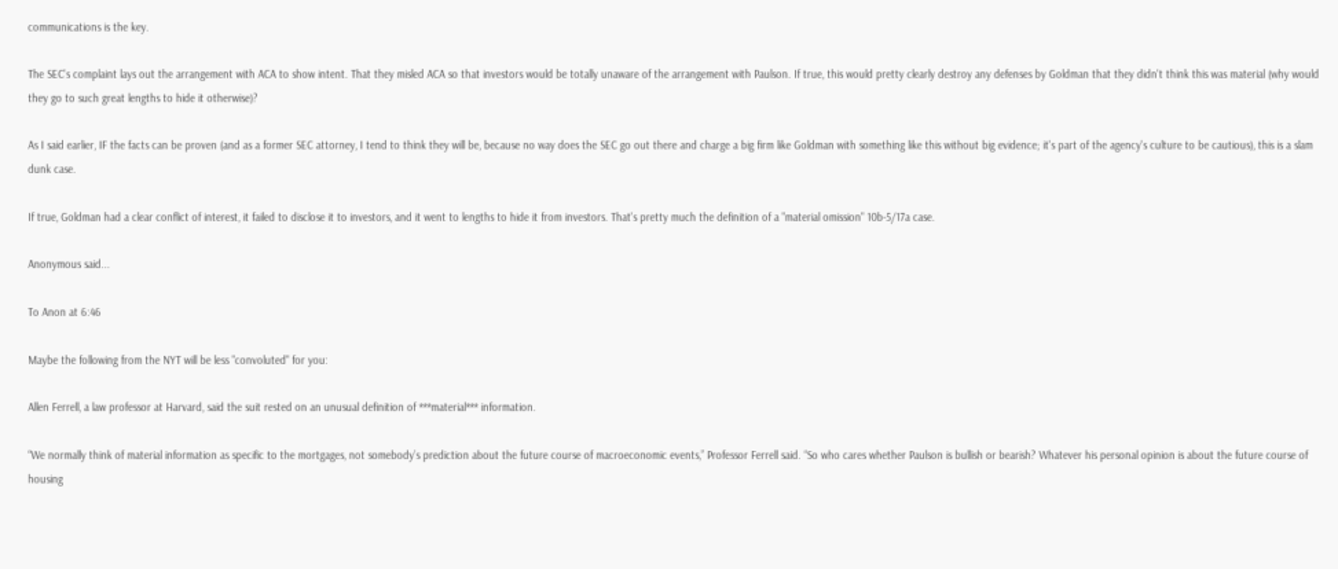communications is the key.

The SEC's complaint lays out the arrangement with ACA to show intent. That they misled ACA so that investors would be totally unaware of the arrangement with Paulson. If true, this would pretty clearly destroy any defenses by Goldman that they didn't think this was material (why would they go to such great lengths to hide it otherwise)?

As I said earlier, IF the facts can be proven (and as a former SEC attorney, I tend to think they will be, because no way does the SEC go out there and charge a big firm like Goldman with something like this without big evidence; it's part of the agency's culture to be cautious), this is a slam dunk case.

If true, Goldman had a clear conflict of interest, it failed to disclose it to investors, and it went to lengths to hide it from investors. That's pretty much the definition of a "material omission" 10b-5/17a case.

Anonymous said...

To Anon at 6:46

Maybe the following from the NYT will be less "convoluted" for you:

Allen Ferrell, a law professor at Harvard, said the suit rested on an unusual definition of ***material*** information.

“We normally think of material information as specific to the mortgages, not somebody’s prediction about the future course of macroeconomic events,” Professor Ferrell said. “So who cares whether Paulson is bullish or bearish? Whatever his personal opinion is about the future course of housing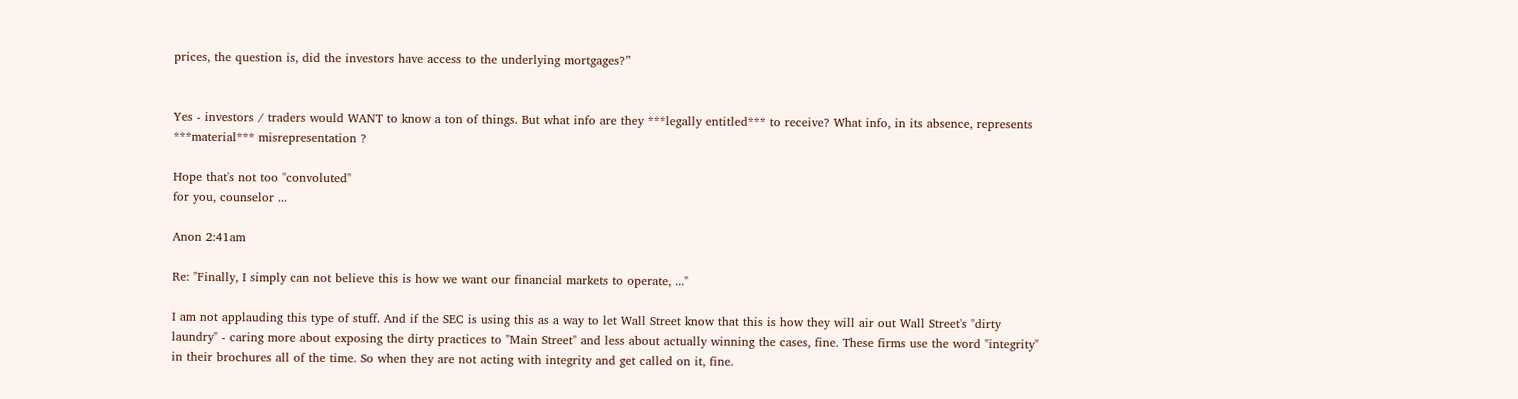prices, the question is, did the investors have access to the underlying mortgages?”


Yes - investors / traders would WANT to know a ton of things. But what info are they ***legally entitled*** to receive? What info, in its absence, represents ***material*** misrepresentation ?

Hope that's not too "convoluted"
for you, counselor ...

Anon 2:41am

Re: "Finally, I simply can not believe this is how we want our financial markets to operate, ..."

I am not applauding this type of stuff. And if the SEC is using this as a way to let Wall Street know that this is how they will air out Wall Street's "dirty laundry" - caring more about exposing the dirty practices to "Main Street" and less about actually winning the cases, fine. These firms use the word "integrity" in their brochures all of the time. So when they are not acting with integrity and get called on it, fine.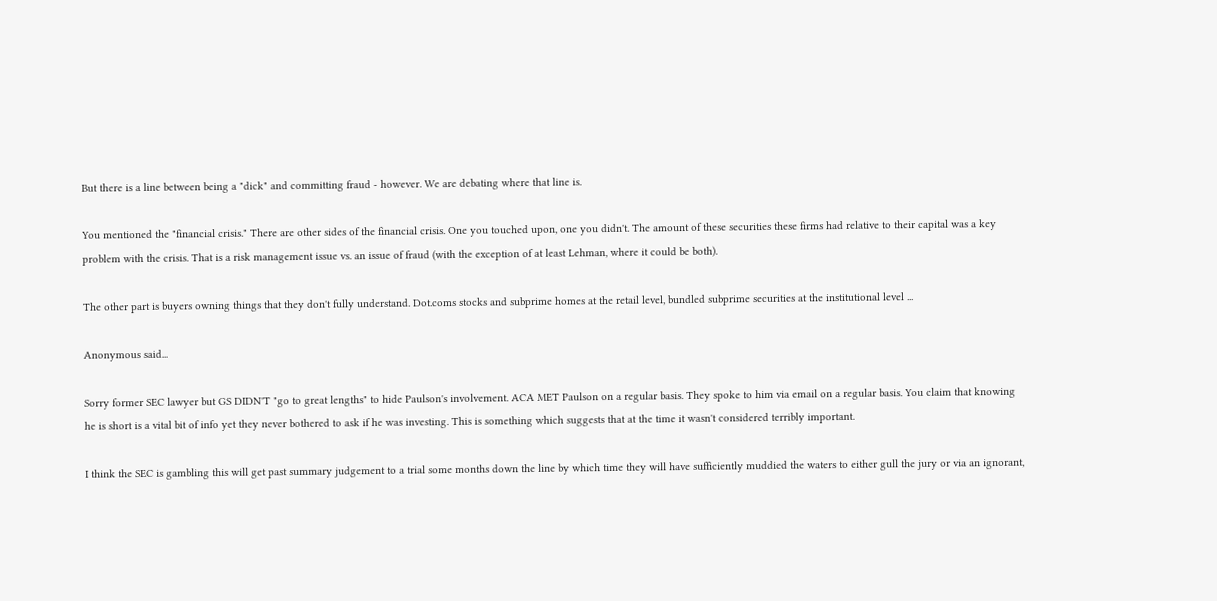But there is a line between being a "dick" and committing fraud - however. We are debating where that line is.

You mentioned the "financial crisis." There are other sides of the financial crisis. One you touched upon, one you didn't. The amount of these securities these firms had relative to their capital was a key problem with the crisis. That is a risk management issue vs. an issue of fraud (with the exception of at least Lehman, where it could be both).

The other part is buyers owning things that they don't fully understand. Dot.coms stocks and subprime homes at the retail level, bundled subprime securities at the institutional level ...

Anonymous said...

Sorry former SEC lawyer but GS DIDN'T "go to great lengths" to hide Paulson's involvement. ACA MET Paulson on a regular basis. They spoke to him via email on a regular basis. You claim that knowing he is short is a vital bit of info yet they never bothered to ask if he was investing. This is something which suggests that at the time it wasn't considered terribly important.

I think the SEC is gambling this will get past summary judgement to a trial some months down the line by which time they will have sufficiently muddied the waters to either gull the jury or via an ignorant,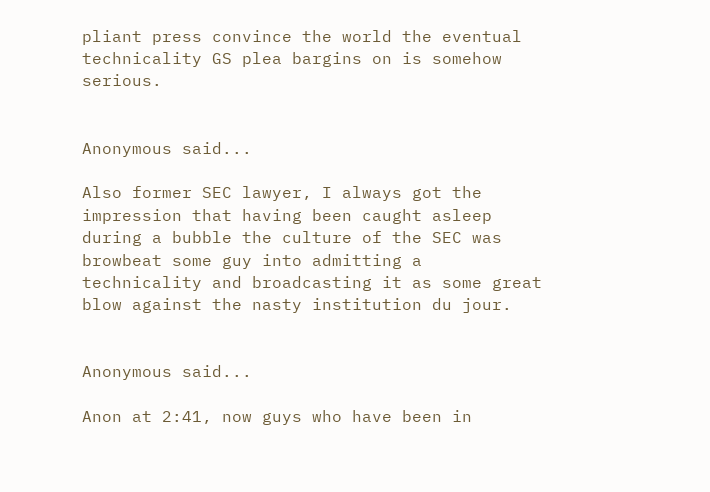pliant press convince the world the eventual technicality GS plea bargins on is somehow serious.


Anonymous said...

Also former SEC lawyer, I always got the impression that having been caught asleep during a bubble the culture of the SEC was browbeat some guy into admitting a technicality and broadcasting it as some great blow against the nasty institution du jour.


Anonymous said...

Anon at 2:41, now guys who have been in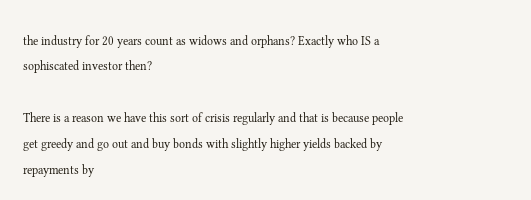the industry for 20 years count as widows and orphans? Exactly who IS a sophiscated investor then?

There is a reason we have this sort of crisis regularly and that is because people get greedy and go out and buy bonds with slightly higher yields backed by repayments by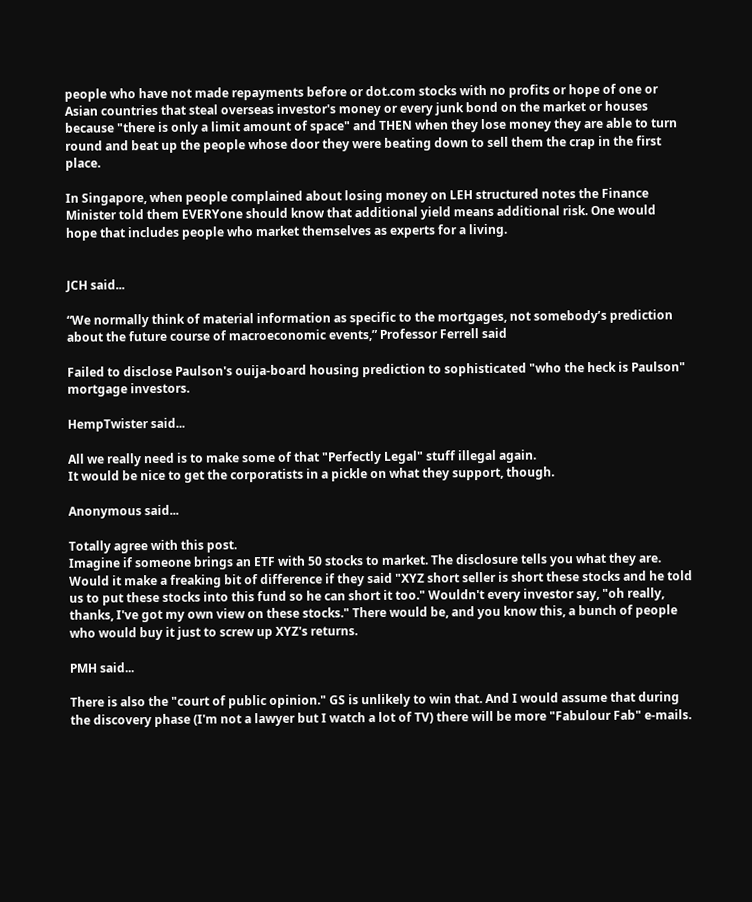people who have not made repayments before or dot.com stocks with no profits or hope of one or Asian countries that steal overseas investor's money or every junk bond on the market or houses because "there is only a limit amount of space" and THEN when they lose money they are able to turn round and beat up the people whose door they were beating down to sell them the crap in the first place.

In Singapore, when people complained about losing money on LEH structured notes the Finance Minister told them EVERYone should know that additional yield means additional risk. One would hope that includes people who market themselves as experts for a living.


JCH said...

“We normally think of material information as specific to the mortgages, not somebody’s prediction about the future course of macroeconomic events,” Professor Ferrell said

Failed to disclose Paulson's ouija-board housing prediction to sophisticated "who the heck is Paulson" mortgage investors.

HempTwister said...

All we really need is to make some of that "Perfectly Legal" stuff illegal again.
It would be nice to get the corporatists in a pickle on what they support, though.

Anonymous said...

Totally agree with this post.
Imagine if someone brings an ETF with 50 stocks to market. The disclosure tells you what they are. Would it make a freaking bit of difference if they said "XYZ short seller is short these stocks and he told us to put these stocks into this fund so he can short it too." Wouldn't every investor say, "oh really, thanks, I've got my own view on these stocks." There would be, and you know this, a bunch of people who would buy it just to screw up XYZ's returns.

PMH said...

There is also the "court of public opinion." GS is unlikely to win that. And I would assume that during the discovery phase (I'm not a lawyer but I watch a lot of TV) there will be more "Fabulour Fab" e-mails.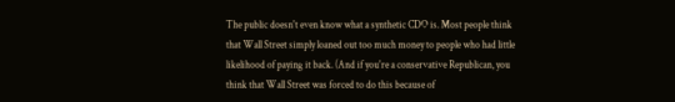The public doesn't even know what a synthetic CDO is. Most people think that Wall Street simply loaned out too much money to people who had little likelihood of paying it back. (And if you're a conservative Republican, you think that Wall Street was forced to do this because of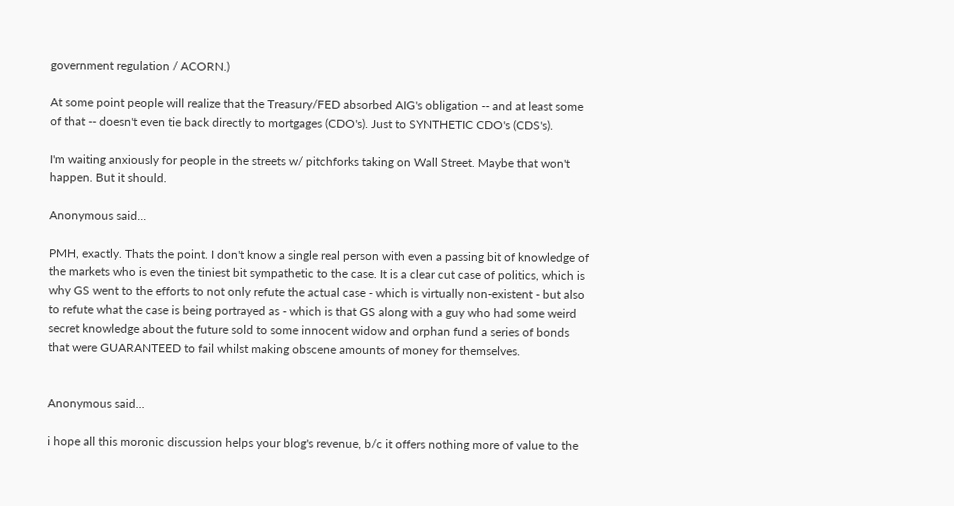government regulation / ACORN.)

At some point people will realize that the Treasury/FED absorbed AIG's obligation -- and at least some of that -- doesn't even tie back directly to mortgages (CDO's). Just to SYNTHETIC CDO's (CDS's).

I'm waiting anxiously for people in the streets w/ pitchforks taking on Wall Street. Maybe that won't happen. But it should.

Anonymous said...

PMH, exactly. Thats the point. I don't know a single real person with even a passing bit of knowledge of the markets who is even the tiniest bit sympathetic to the case. It is a clear cut case of politics, which is why GS went to the efforts to not only refute the actual case - which is virtually non-existent - but also to refute what the case is being portrayed as - which is that GS along with a guy who had some weird secret knowledge about the future sold to some innocent widow and orphan fund a series of bonds that were GUARANTEED to fail whilst making obscene amounts of money for themselves.


Anonymous said...

i hope all this moronic discussion helps your blog's revenue, b/c it offers nothing more of value to the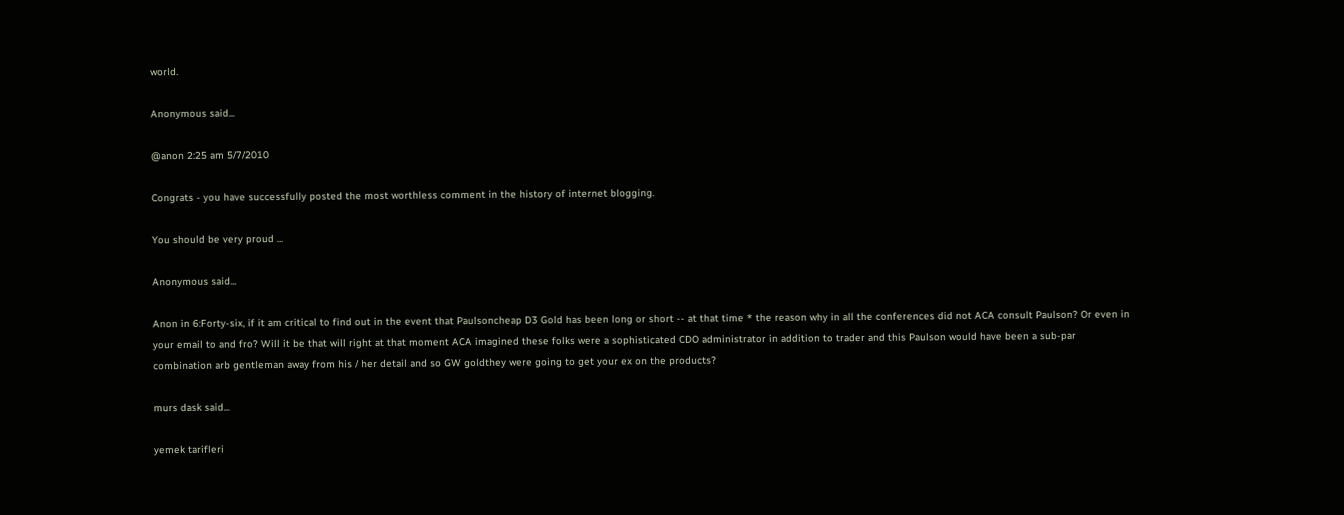world.

Anonymous said...

@anon 2:25 am 5/7/2010

Congrats - you have successfully posted the most worthless comment in the history of internet blogging.

You should be very proud ...

Anonymous said...

Anon in 6:Forty-six, if it am critical to find out in the event that Paulsoncheap D3 Gold has been long or short -- at that time * the reason why in all the conferences did not ACA consult Paulson? Or even in your email to and fro? Will it be that will right at that moment ACA imagined these folks were a sophisticated CDO administrator in addition to trader and this Paulson would have been a sub-par combination arb gentleman away from his / her detail and so GW goldthey were going to get your ex on the products?

murs dask said...

yemek tarifleri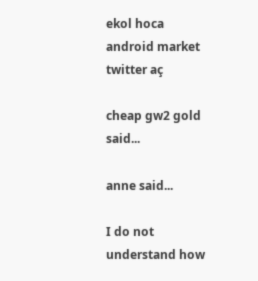ekol hoca
android market
twitter aç

cheap gw2 gold said...

anne said...

I do not understand how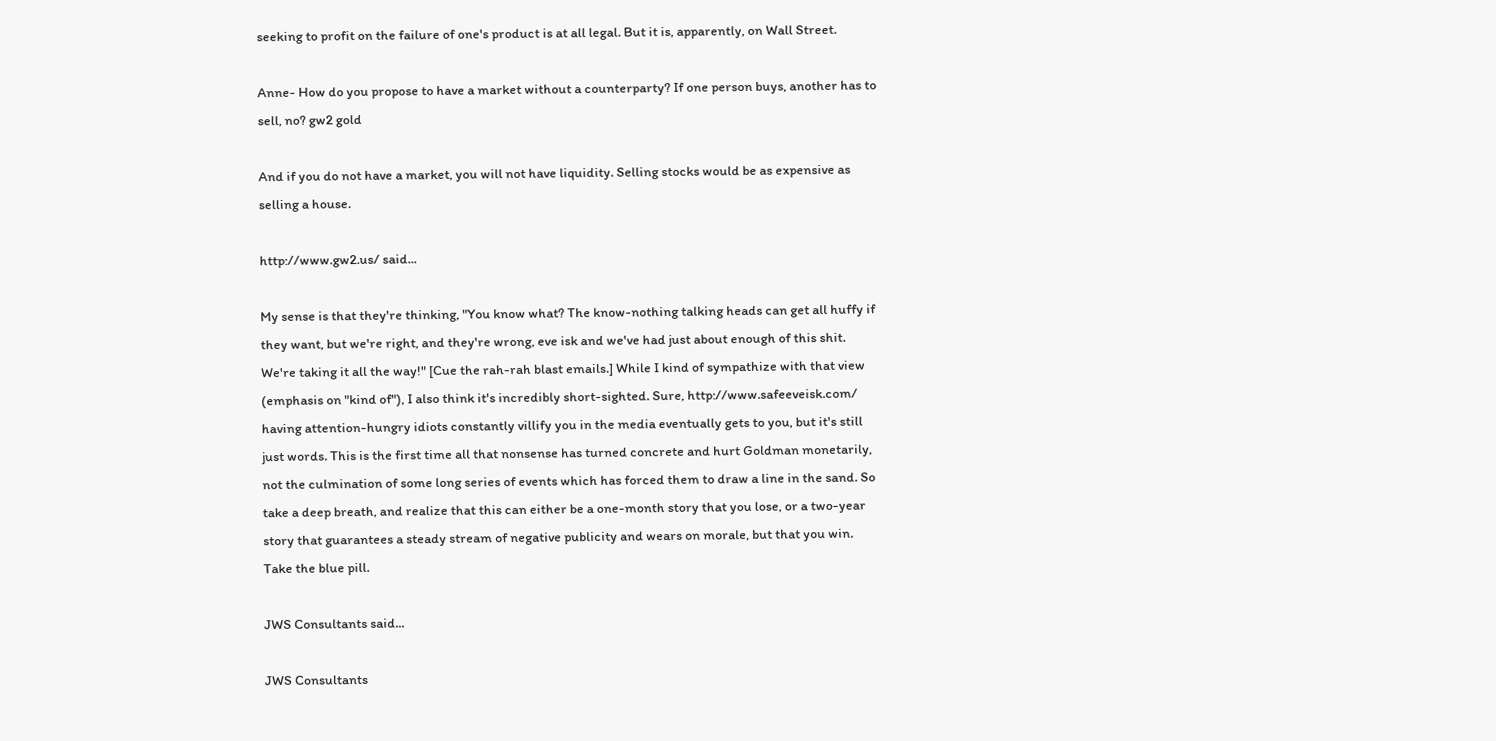seeking to profit on the failure of one's product is at all legal. But it is, apparently, on Wall Street.

Anne- How do you propose to have a market without a counterparty? If one person buys, another has to sell, no? gw2 gold

And if you do not have a market, you will not have liquidity. Selling stocks would be as expensive as selling a house.

http://www.gw2.us/ said...

My sense is that they're thinking, "You know what? The know-nothing talking heads can get all huffy if they want, but we're right, and they're wrong, eve isk and we've had just about enough of this shit. We're taking it all the way!" [Cue the rah-rah blast emails.] While I kind of sympathize with that view (emphasis on "kind of"), I also think it's incredibly short-sighted. Sure, http://www.safeeveisk.com/ having attention-hungry idiots constantly villify you in the media eventually gets to you, but it's still just words. This is the first time all that nonsense has turned concrete and hurt Goldman monetarily, not the culmination of some long series of events which has forced them to draw a line in the sand. So take a deep breath, and realize that this can either be a one-month story that you lose, or a two-year story that guarantees a steady stream of negative publicity and wears on morale, but that you win. Take the blue pill.

JWS Consultants said...

JWS Consultants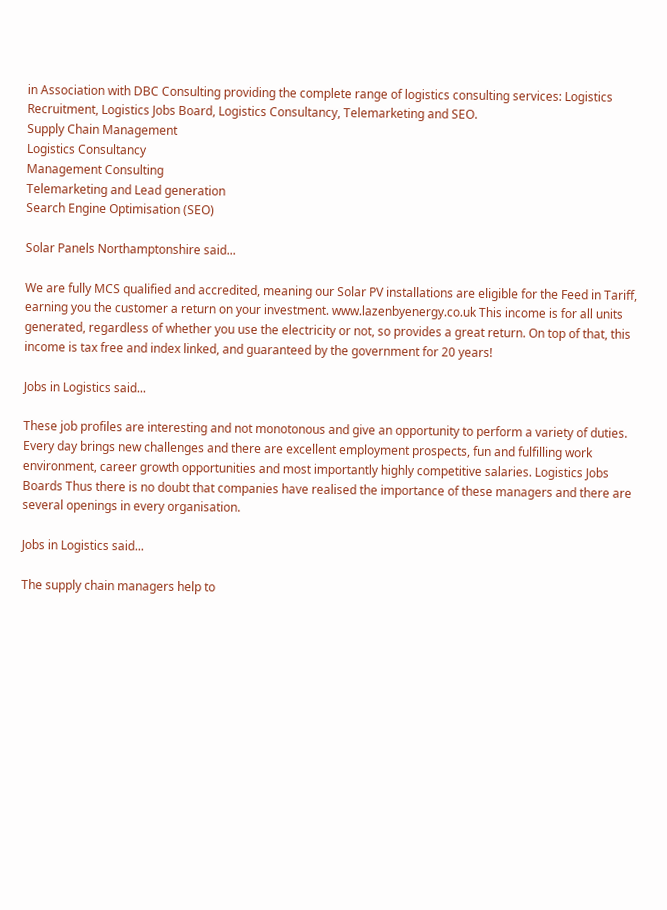in Association with DBC Consulting providing the complete range of logistics consulting services: Logistics Recruitment, Logistics Jobs Board, Logistics Consultancy, Telemarketing and SEO.
Supply Chain Management
Logistics Consultancy
Management Consulting
Telemarketing and Lead generation
Search Engine Optimisation (SEO)

Solar Panels Northamptonshire said...

We are fully MCS qualified and accredited, meaning our Solar PV installations are eligible for the Feed in Tariff, earning you the customer a return on your investment. www.lazenbyenergy.co.uk This income is for all units generated, regardless of whether you use the electricity or not, so provides a great return. On top of that, this income is tax free and index linked, and guaranteed by the government for 20 years!

Jobs in Logistics said...

These job profiles are interesting and not monotonous and give an opportunity to perform a variety of duties. Every day brings new challenges and there are excellent employment prospects, fun and fulfilling work environment, career growth opportunities and most importantly highly competitive salaries. Logistics Jobs Boards Thus there is no doubt that companies have realised the importance of these managers and there are several openings in every organisation.

Jobs in Logistics said...

The supply chain managers help to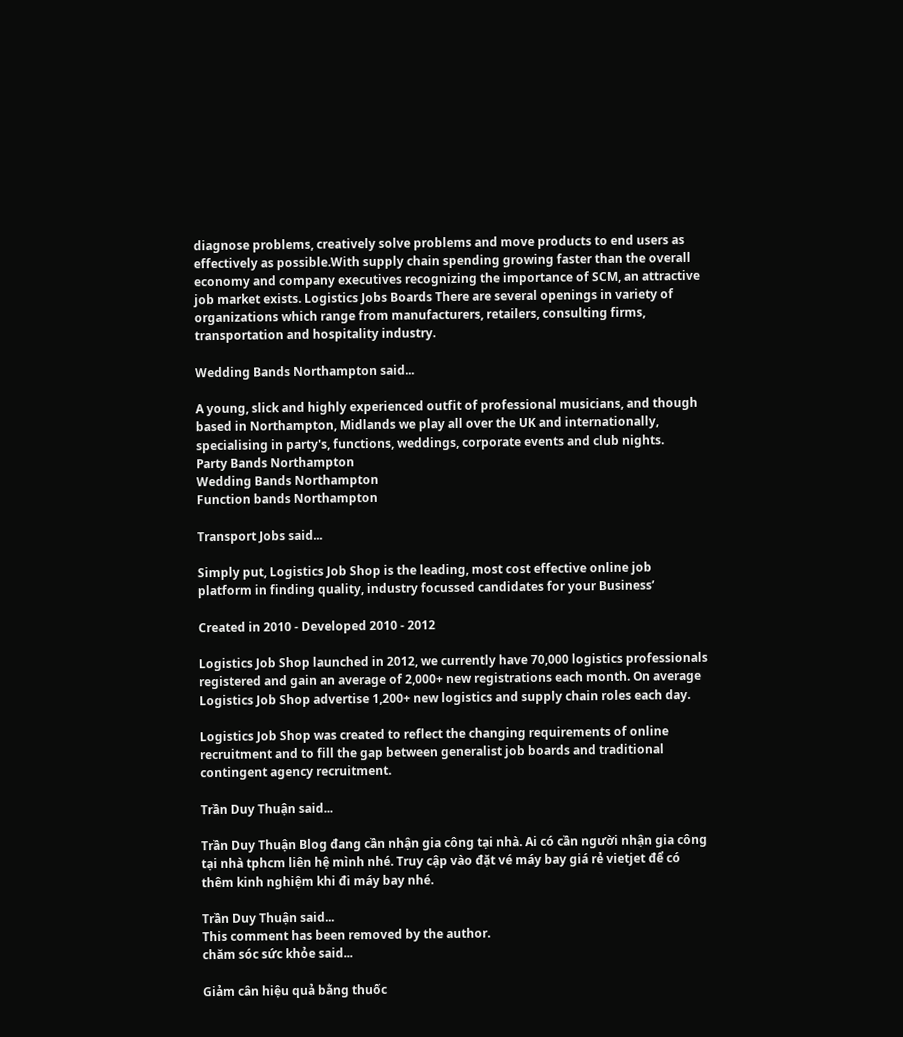diagnose problems, creatively solve problems and move products to end users as effectively as possible.With supply chain spending growing faster than the overall economy and company executives recognizing the importance of SCM, an attractive job market exists. Logistics Jobs Boards There are several openings in variety of organizations which range from manufacturers, retailers, consulting firms, transportation and hospitality industry.

Wedding Bands Northampton said...

A young, slick and highly experienced outfit of professional musicians, and though based in Northampton, Midlands we play all over the UK and internationally, specialising in party's, functions, weddings, corporate events and club nights.
Party Bands Northampton
Wedding Bands Northampton
Function bands Northampton

Transport Jobs said...

Simply put, Logistics Job Shop is the leading, most cost effective online job platform in finding quality, industry focussed candidates for your Business’

Created in 2010 - Developed 2010 - 2012

Logistics Job Shop launched in 2012, we currently have 70,000 logistics professionals registered and gain an average of 2,000+ new registrations each month. On average Logistics Job Shop advertise 1,200+ new logistics and supply chain roles each day.

Logistics Job Shop was created to reflect the changing requirements of online recruitment and to fill the gap between generalist job boards and traditional contingent agency recruitment.

Trần Duy Thuận said...

Trần Duy Thuận Blog đang cần nhận gia công tại nhà. Ai có cần người nhận gia công tại nhà tphcm liên hệ mình nhé. Truy cập vào đặt vé máy bay giá rẻ vietjet để có thêm kinh nghiệm khi đi máy bay nhé.

Trần Duy Thuận said...
This comment has been removed by the author.
chăm sóc sức khỏe said...

Giảm cân hiệu quả bằng thuốc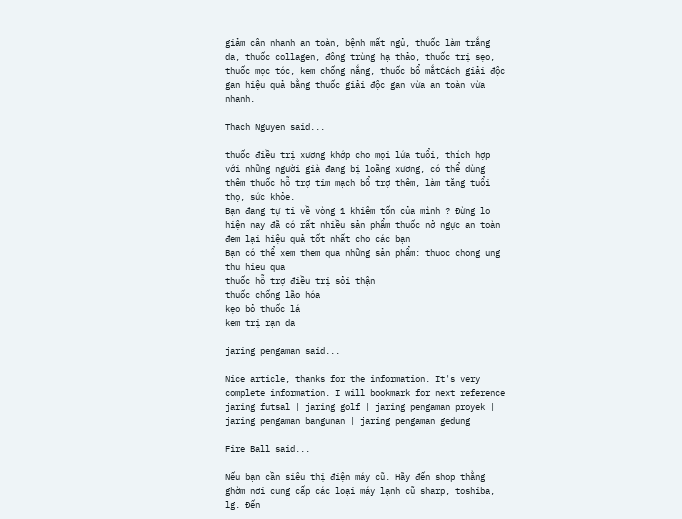giảm cân nhanh an toàn, bệnh mất ngủ, thuốc làm trắng da, thuốc collagen, đông trùng hạ thảo, thuốc trị sẹo, thuốc mọc tóc, kem chống nắng, thuốc bổ mắtCách giải độc gan hiệu quả bằng thuốc giải độc gan vừa an toàn vừa nhanh.

Thach Nguyen said...

thuốc điều trị xương khớp cho mọi lứa tuổi, thích hợp với những người già đang bị loãng xương, có thể dùng thêm thuốc hỗ trợ tim mạch bổ trợ thêm, làm tăng tuổi thọ, sức khỏe.
Bạn đang tự ti về vòng 1 khiêm tốn của mình ? Đừng lo hiện nay đã có rất nhiều sản phẩm thuốc nở ngực an toàn đem lại hiệu quả tốt nhất cho các bạn
Bạn có thể xem them qua những sản phẩm: thuoc chong ung thu hieu qua
thuốc hỗ trợ điều trị sỏi thận
thuốc chống lão hóa
kẹo bỏ thuốc lá
kem trị rạn da

jaring pengaman said...

Nice article, thanks for the information. It's very complete information. I will bookmark for next reference
jaring futsal | jaring golf | jaring pengaman proyek |
jaring pengaman bangunan | jaring pengaman gedung

Fire Ball said...

Nếu bạn cần siêu thị điện máy cũ. Hãy đến shop thằng ghờm nơi cung cấp các loại máy lạnh cũ sharp, toshiba, lg. Đến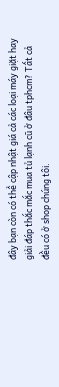đây bạn còn có thể cập nhật giá cả các loại máy giặt hay giải đáp thắc mắc mua tủ lạnh cũ ở đâu tphcm? Tất cả đều có ở shop chúng tôi.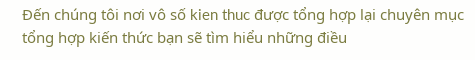Đến chúng tôi nơi vô số kien thuc được tổng hợp lại chuyên mục tổng hợp kiến thức bạn sẽ tìm hiểu những điều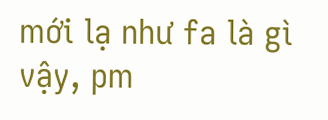mới lạ như fa là gì vậy, pm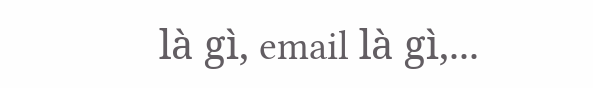là gì, email là gì,...